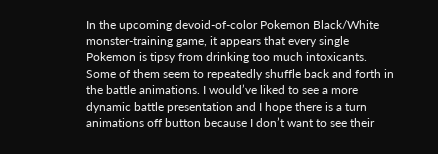In the upcoming devoid-of-color Pokemon Black/White monster-training game, it appears that every single Pokemon is tipsy from drinking too much intoxicants. Some of them seem to repeatedly shuffle back and forth in the battle animations. I would’ve liked to see a more dynamic battle presentation and I hope there is a turn animations off button because I don’t want to see their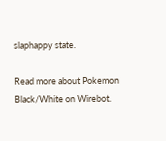slaphappy state.

Read more about Pokemon Black/White on Wirebot.